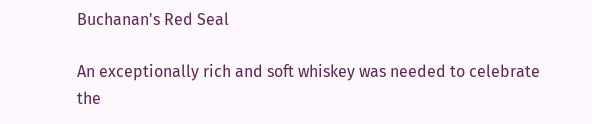Buchanan's Red Seal

An exceptionally rich and soft whiskey was needed to celebrate the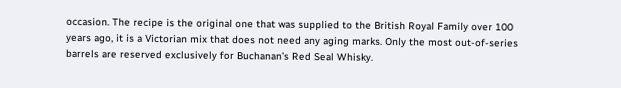occasion. The recipe is the original one that was supplied to the British Royal Family over 100 years ago, it is a Victorian mix that does not need any aging marks. Only the most out-of-series barrels are reserved exclusively for Buchanan’s Red Seal Whisky.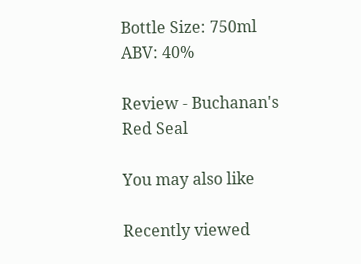Bottle Size: 750ml
ABV: 40%

Review - Buchanan's Red Seal

You may also like

Recently viewed